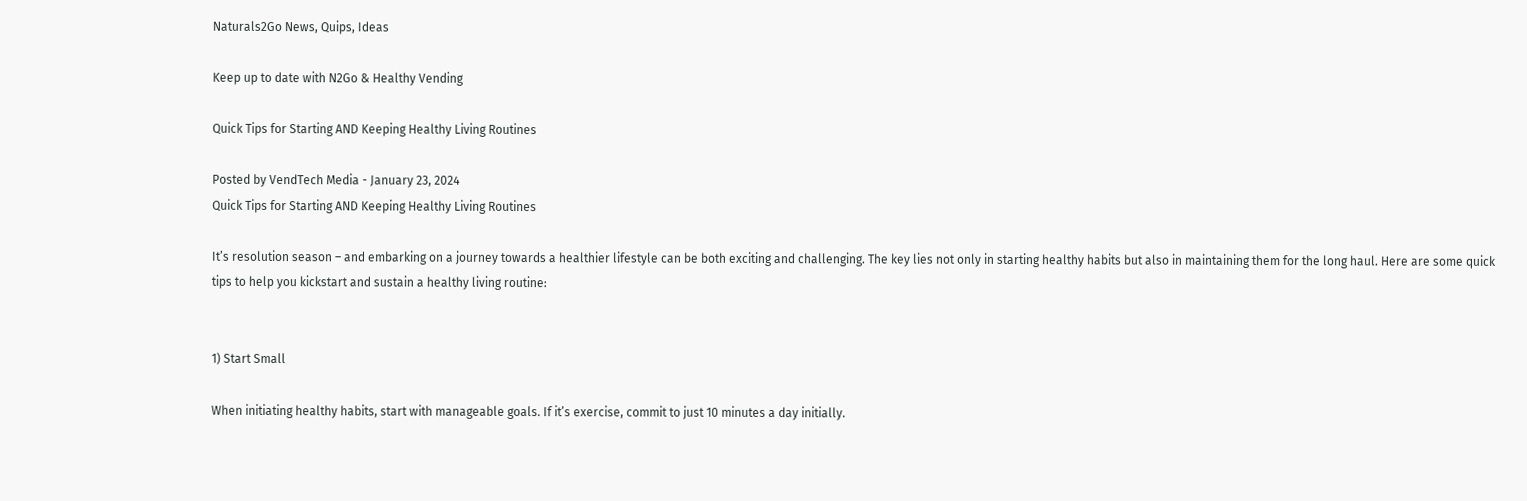Naturals2Go News, Quips, Ideas

Keep up to date with N2Go & Healthy Vending

Quick Tips for Starting AND Keeping Healthy Living Routines

Posted by VendTech Media - January 23, 2024
Quick Tips for Starting AND Keeping Healthy Living Routines

It’s resolution season – and embarking on a journey towards a healthier lifestyle can be both exciting and challenging. The key lies not only in starting healthy habits but also in maintaining them for the long haul. Here are some quick tips to help you kickstart and sustain a healthy living routine:


1) Start Small

When initiating healthy habits, start with manageable goals. If it’s exercise, commit to just 10 minutes a day initially.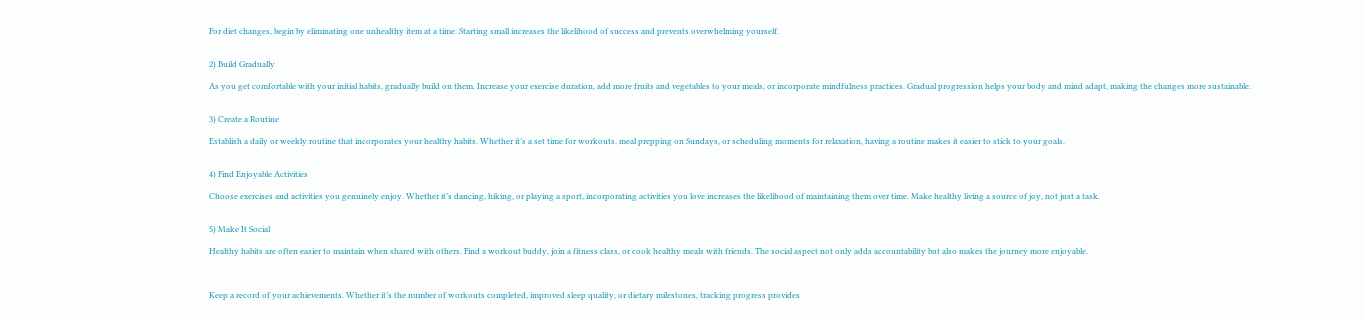For diet changes, begin by eliminating one unhealthy item at a time. Starting small increases the likelihood of success and prevents overwhelming yourself.


2) Build Gradually

As you get comfortable with your initial habits, gradually build on them. Increase your exercise duration, add more fruits and vegetables to your meals, or incorporate mindfulness practices. Gradual progression helps your body and mind adapt, making the changes more sustainable.


3) Create a Routine

Establish a daily or weekly routine that incorporates your healthy habits. Whether it’s a set time for workouts, meal prepping on Sundays, or scheduling moments for relaxation, having a routine makes it easier to stick to your goals.


4) Find Enjoyable Activities

Choose exercises and activities you genuinely enjoy. Whether it’s dancing, hiking, or playing a sport, incorporating activities you love increases the likelihood of maintaining them over time. Make healthy living a source of joy, not just a task.


5) Make It Social

Healthy habits are often easier to maintain when shared with others. Find a workout buddy, join a fitness class, or cook healthy meals with friends. The social aspect not only adds accountability but also makes the journey more enjoyable.



Keep a record of your achievements. Whether it’s the number of workouts completed, improved sleep quality, or dietary milestones, tracking progress provides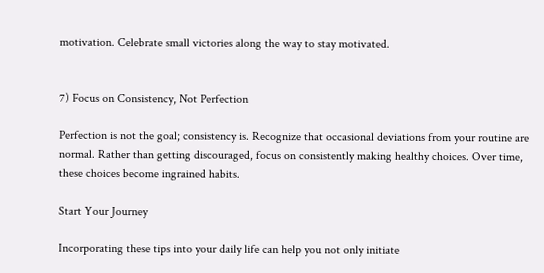motivation. Celebrate small victories along the way to stay motivated.


7) Focus on Consistency, Not Perfection

Perfection is not the goal; consistency is. Recognize that occasional deviations from your routine are normal. Rather than getting discouraged, focus on consistently making healthy choices. Over time, these choices become ingrained habits.

Start Your Journey

Incorporating these tips into your daily life can help you not only initiate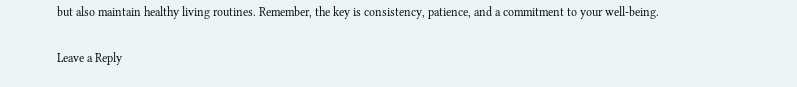but also maintain healthy living routines. Remember, the key is consistency, patience, and a commitment to your well-being.

Leave a Reply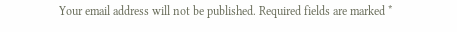Your email address will not be published. Required fields are marked *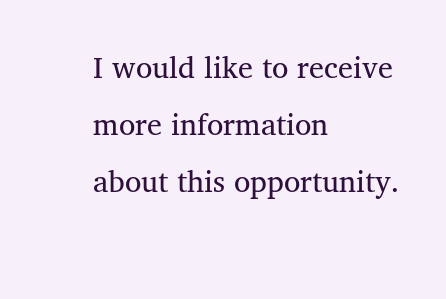I would like to receive more information about this opportunity.